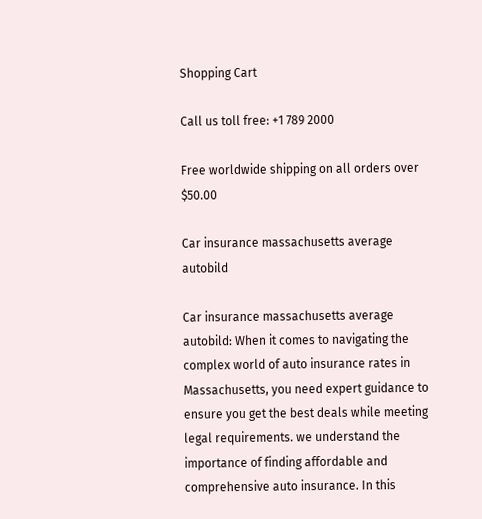Shopping Cart

Call us toll free: +1 789 2000

Free worldwide shipping on all orders over $50.00

Car insurance massachusetts average autobild

Car insurance massachusetts average autobild: When it comes to navigating the complex world of auto insurance rates in Massachusetts, you need expert guidance to ensure you get the best deals while meeting legal requirements. we understand the importance of finding affordable and comprehensive auto insurance. In this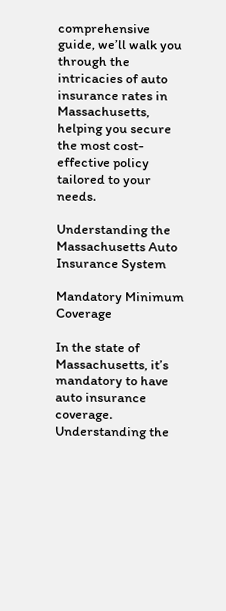comprehensive guide, we’ll walk you through the intricacies of auto insurance rates in Massachusetts, helping you secure the most cost-effective policy tailored to your needs.

Understanding the Massachusetts Auto Insurance System

Mandatory Minimum Coverage

In the state of Massachusetts, it’s mandatory to have auto insurance coverage. Understanding the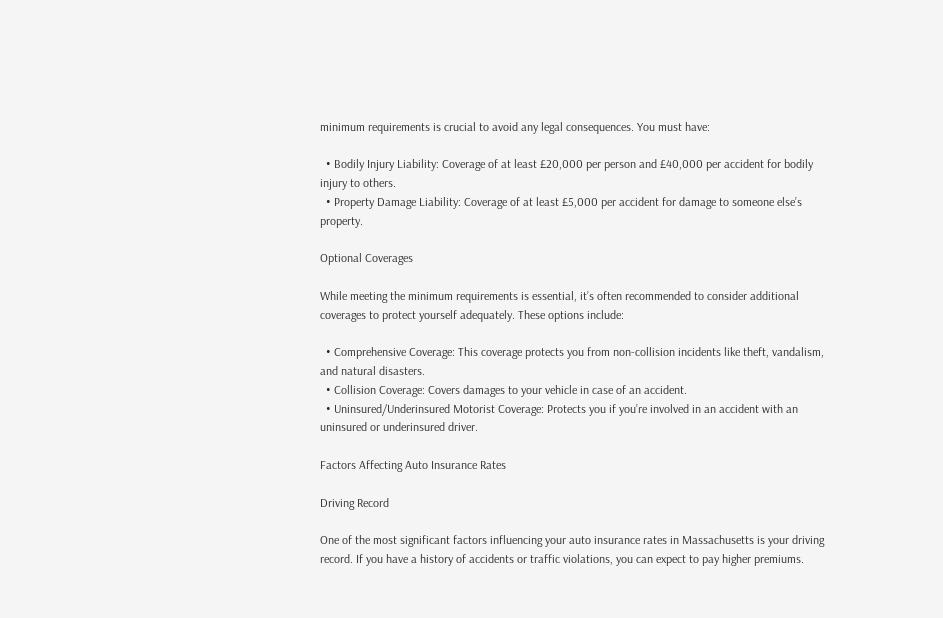minimum requirements is crucial to avoid any legal consequences. You must have:

  • Bodily Injury Liability: Coverage of at least £20,000 per person and £40,000 per accident for bodily injury to others.
  • Property Damage Liability: Coverage of at least £5,000 per accident for damage to someone else’s property.

Optional Coverages

While meeting the minimum requirements is essential, it’s often recommended to consider additional coverages to protect yourself adequately. These options include:

  • Comprehensive Coverage: This coverage protects you from non-collision incidents like theft, vandalism, and natural disasters.
  • Collision Coverage: Covers damages to your vehicle in case of an accident.
  • Uninsured/Underinsured Motorist Coverage: Protects you if you’re involved in an accident with an uninsured or underinsured driver.

Factors Affecting Auto Insurance Rates

Driving Record

One of the most significant factors influencing your auto insurance rates in Massachusetts is your driving record. If you have a history of accidents or traffic violations, you can expect to pay higher premiums.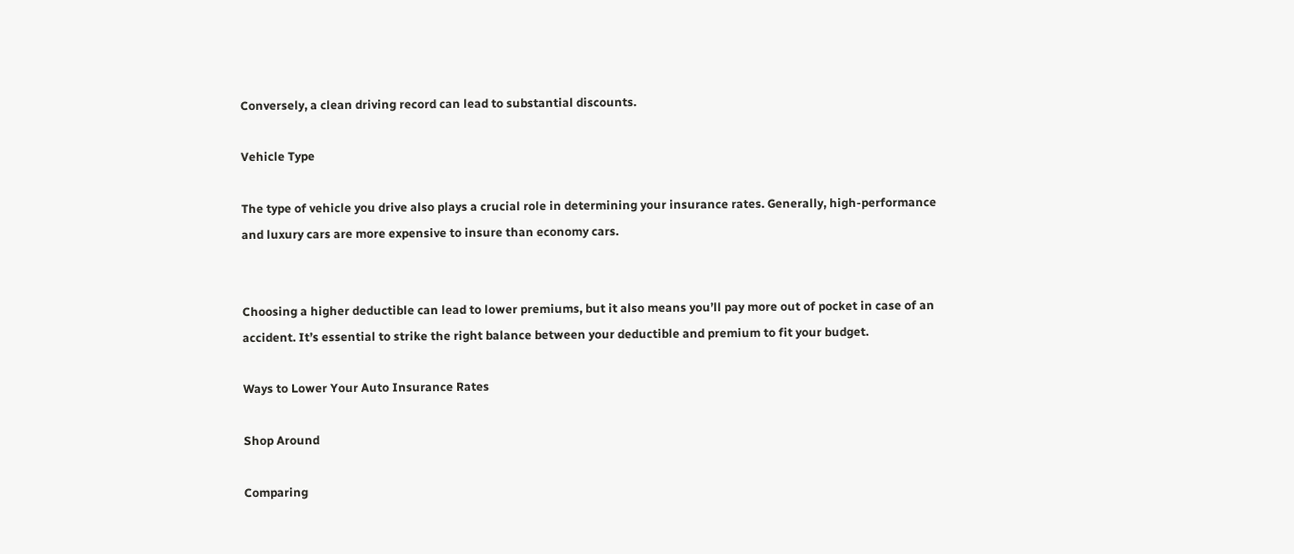Conversely, a clean driving record can lead to substantial discounts.

Vehicle Type

The type of vehicle you drive also plays a crucial role in determining your insurance rates. Generally, high-performance and luxury cars are more expensive to insure than economy cars.


Choosing a higher deductible can lead to lower premiums, but it also means you’ll pay more out of pocket in case of an accident. It’s essential to strike the right balance between your deductible and premium to fit your budget.

Ways to Lower Your Auto Insurance Rates

Shop Around

Comparing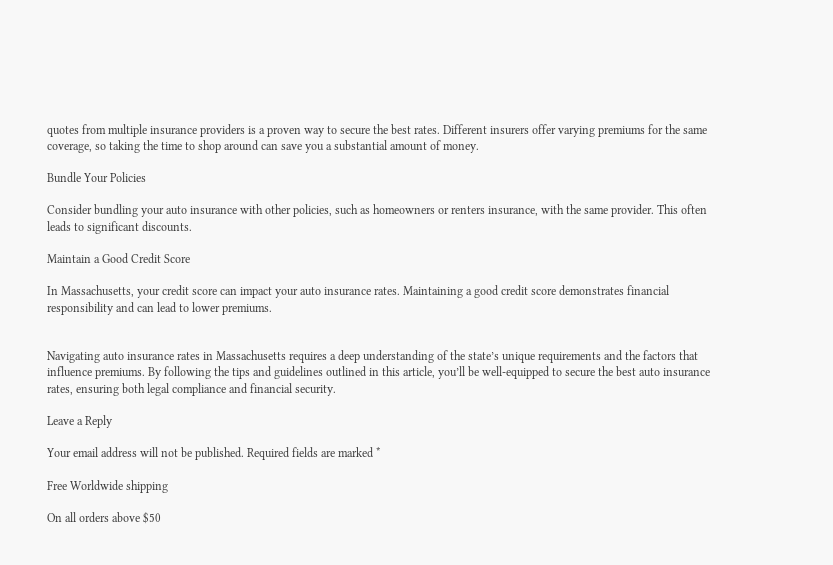quotes from multiple insurance providers is a proven way to secure the best rates. Different insurers offer varying premiums for the same coverage, so taking the time to shop around can save you a substantial amount of money.

Bundle Your Policies

Consider bundling your auto insurance with other policies, such as homeowners or renters insurance, with the same provider. This often leads to significant discounts.

Maintain a Good Credit Score

In Massachusetts, your credit score can impact your auto insurance rates. Maintaining a good credit score demonstrates financial responsibility and can lead to lower premiums.


Navigating auto insurance rates in Massachusetts requires a deep understanding of the state’s unique requirements and the factors that influence premiums. By following the tips and guidelines outlined in this article, you’ll be well-equipped to secure the best auto insurance rates, ensuring both legal compliance and financial security.

Leave a Reply

Your email address will not be published. Required fields are marked *

Free Worldwide shipping

On all orders above $50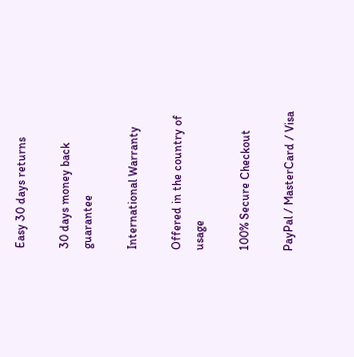Easy 30 days returns

30 days money back guarantee

International Warranty

Offered in the country of usage

100% Secure Checkout

PayPal / MasterCard / Visa